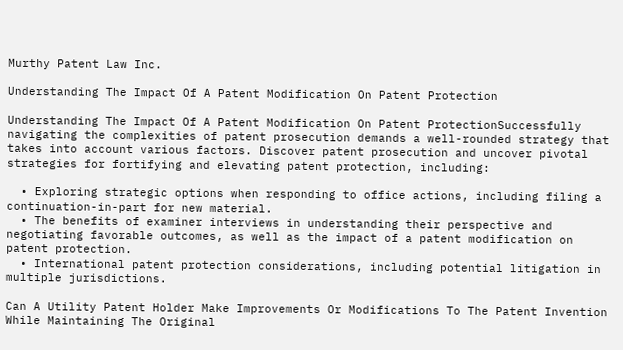Murthy Patent Law Inc.

Understanding The Impact Of A Patent Modification On Patent Protection

Understanding The Impact Of A Patent Modification On Patent ProtectionSuccessfully navigating the complexities of patent prosecution demands a well-rounded strategy that takes into account various factors. Discover patent prosecution and uncover pivotal strategies for fortifying and elevating patent protection, including:

  • Exploring strategic options when responding to office actions, including filing a continuation-in-part for new material.
  • The benefits of examiner interviews in understanding their perspective and negotiating favorable outcomes, as well as the impact of a patent modification on patent protection.
  • International patent protection considerations, including potential litigation in multiple jurisdictions.

Can A Utility Patent Holder Make Improvements Or Modifications To The Patent Invention While Maintaining The Original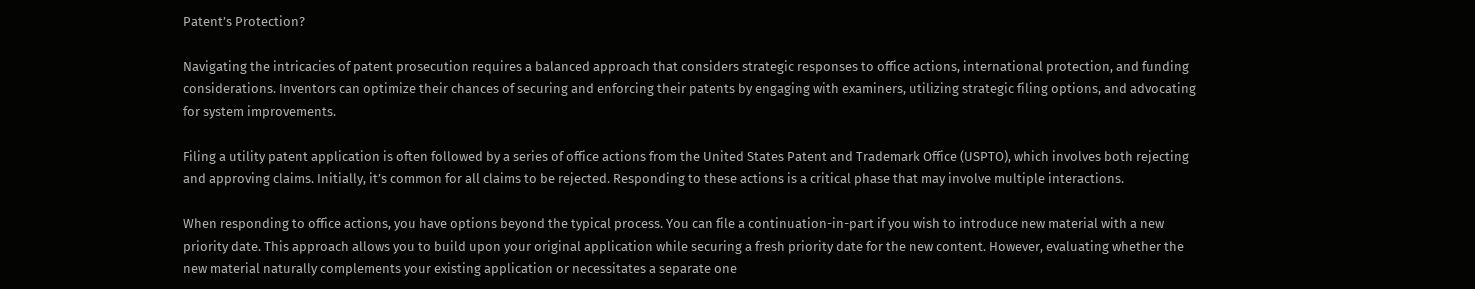Patent’s Protection?

Navigating the intricacies of patent prosecution requires a balanced approach that considers strategic responses to office actions, international protection, and funding considerations. Inventors can optimize their chances of securing and enforcing their patents by engaging with examiners, utilizing strategic filing options, and advocating for system improvements.

Filing a utility patent application is often followed by a series of office actions from the United States Patent and Trademark Office (USPTO), which involves both rejecting and approving claims. Initially, it’s common for all claims to be rejected. Responding to these actions is a critical phase that may involve multiple interactions.

When responding to office actions, you have options beyond the typical process. You can file a continuation-in-part if you wish to introduce new material with a new priority date. This approach allows you to build upon your original application while securing a fresh priority date for the new content. However, evaluating whether the new material naturally complements your existing application or necessitates a separate one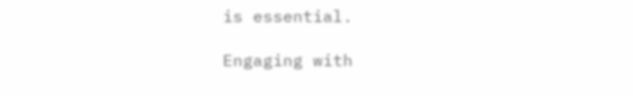is essential.

Engaging with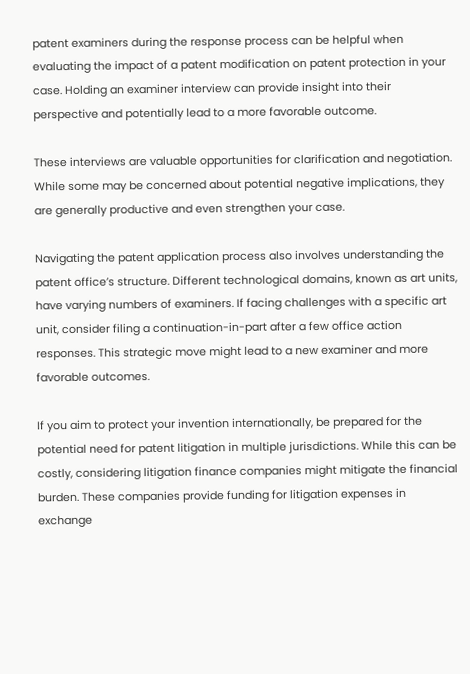patent examiners during the response process can be helpful when evaluating the impact of a patent modification on patent protection in your case. Holding an examiner interview can provide insight into their perspective and potentially lead to a more favorable outcome.

These interviews are valuable opportunities for clarification and negotiation. While some may be concerned about potential negative implications, they are generally productive and even strengthen your case.

Navigating the patent application process also involves understanding the patent office’s structure. Different technological domains, known as art units, have varying numbers of examiners. If facing challenges with a specific art unit, consider filing a continuation-in-part after a few office action responses. This strategic move might lead to a new examiner and more favorable outcomes.

If you aim to protect your invention internationally, be prepared for the potential need for patent litigation in multiple jurisdictions. While this can be costly, considering litigation finance companies might mitigate the financial burden. These companies provide funding for litigation expenses in exchange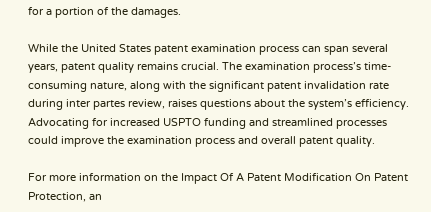for a portion of the damages.

While the United States patent examination process can span several years, patent quality remains crucial. The examination process’s time-consuming nature, along with the significant patent invalidation rate during inter partes review, raises questions about the system’s efficiency. Advocating for increased USPTO funding and streamlined processes could improve the examination process and overall patent quality.

For more information on the Impact Of A Patent Modification On Patent Protection, an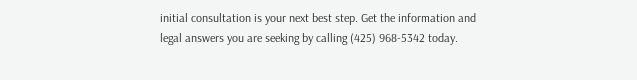initial consultation is your next best step. Get the information and legal answers you are seeking by calling (425) 968-5342 today.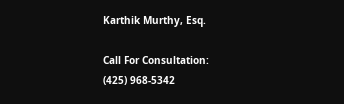Karthik Murthy, Esq.

Call For Consultation:
(425) 968-5342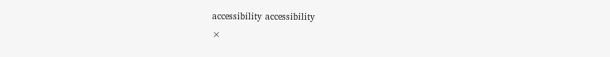accessibility accessibility
×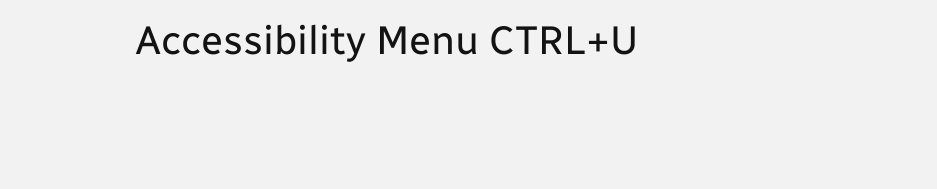Accessibility Menu CTRL+U